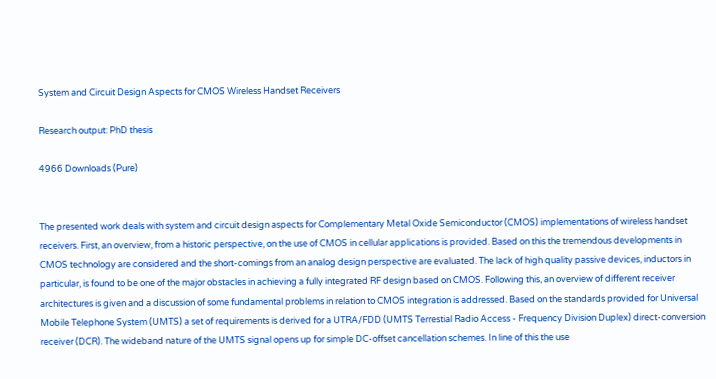System and Circuit Design Aspects for CMOS Wireless Handset Receivers

Research output: PhD thesis

4966 Downloads (Pure)


The presented work deals with system and circuit design aspects for Complementary Metal Oxide Semiconductor (CMOS) implementations of wireless handset receivers. First, an overview, from a historic perspective, on the use of CMOS in cellular applications is provided. Based on this the tremendous developments in CMOS technology are considered and the short-comings from an analog design perspective are evaluated. The lack of high quality passive devices, inductors in particular, is found to be one of the major obstacles in achieving a fully integrated RF design based on CMOS. Following this, an overview of different receiver architectures is given and a discussion of some fundamental problems in relation to CMOS integration is addressed. Based on the standards provided for Universal Mobile Telephone System (UMTS) a set of requirements is derived for a UTRA/FDD (UMTS Terrestial Radio Access - Frequency Division Duplex) direct-conversion receiver (DCR). The wideband nature of the UMTS signal opens up for simple DC-offset cancellation schemes. In line of this the use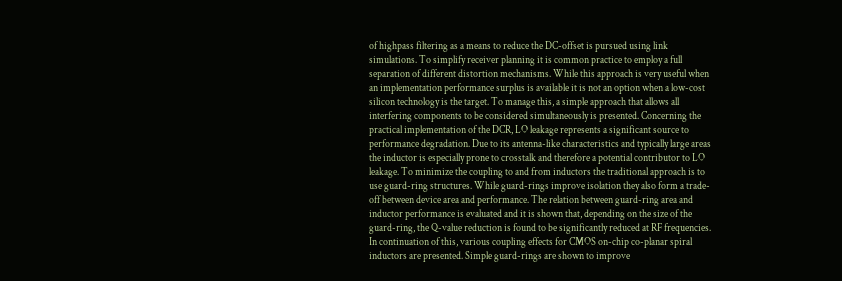of highpass filtering as a means to reduce the DC-offset is pursued using link simulations. To simplify receiver planning it is common practice to employ a full separation of different distortion mechanisms. While this approach is very useful when an implementation performance surplus is available it is not an option when a low-cost silicon technology is the target. To manage this, a simple approach that allows all interfering components to be considered simultaneously is presented. Concerning the practical implementation of the DCR, LO leakage represents a significant source to performance degradation. Due to its antenna-like characteristics and typically large areas the inductor is especially prone to crosstalk and therefore a potential contributor to LO leakage. To minimize the coupling to and from inductors the traditional approach is to use guard-ring structures. While guard-rings improve isolation they also form a trade-off between device area and performance. The relation between guard-ring area and inductor performance is evaluated and it is shown that, depending on the size of the guard-ring, the Q-value reduction is found to be significantly reduced at RF frequencies. In continuation of this, various coupling effects for CMOS on-chip co-planar spiral inductors are presented. Simple guard-rings are shown to improve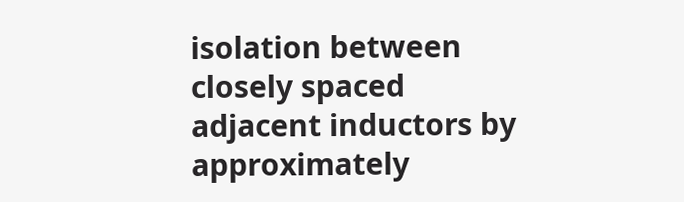isolation between closely spaced adjacent inductors by approximately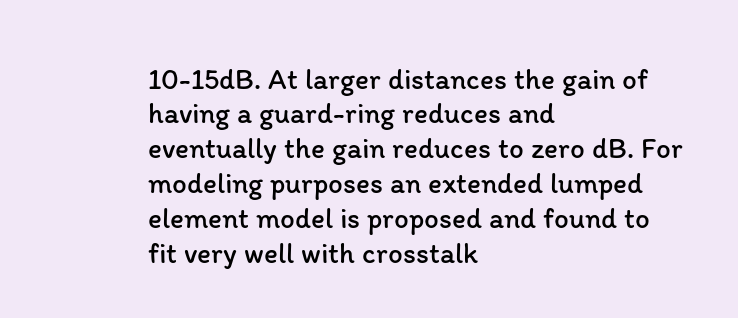10-15dB. At larger distances the gain of having a guard-ring reduces and eventually the gain reduces to zero dB. For modeling purposes an extended lumped element model is proposed and found to fit very well with crosstalk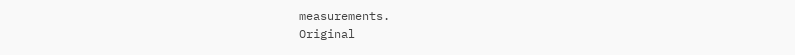measurements.
Original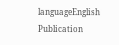languageEnglish
Publication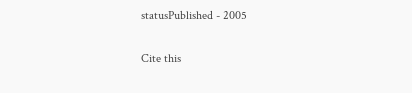statusPublished - 2005

Cite this